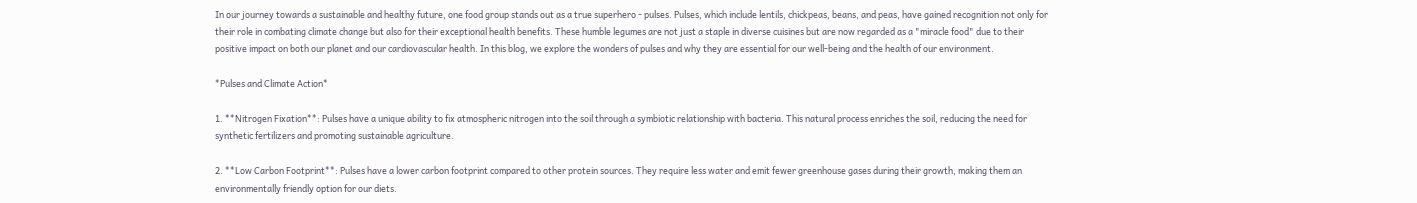In our journey towards a sustainable and healthy future, one food group stands out as a true superhero - pulses. Pulses, which include lentils, chickpeas, beans, and peas, have gained recognition not only for their role in combating climate change but also for their exceptional health benefits. These humble legumes are not just a staple in diverse cuisines but are now regarded as a "miracle food" due to their positive impact on both our planet and our cardiovascular health. In this blog, we explore the wonders of pulses and why they are essential for our well-being and the health of our environment.

*Pulses and Climate Action*

1. **Nitrogen Fixation**: Pulses have a unique ability to fix atmospheric nitrogen into the soil through a symbiotic relationship with bacteria. This natural process enriches the soil, reducing the need for synthetic fertilizers and promoting sustainable agriculture.

2. **Low Carbon Footprint**: Pulses have a lower carbon footprint compared to other protein sources. They require less water and emit fewer greenhouse gases during their growth, making them an environmentally friendly option for our diets.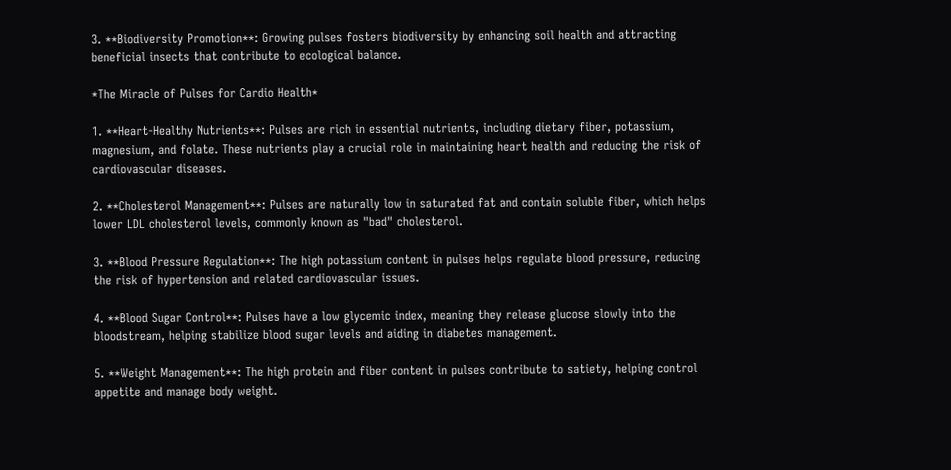3. **Biodiversity Promotion**: Growing pulses fosters biodiversity by enhancing soil health and attracting beneficial insects that contribute to ecological balance.

*The Miracle of Pulses for Cardio Health*

1. **Heart-Healthy Nutrients**: Pulses are rich in essential nutrients, including dietary fiber, potassium, magnesium, and folate. These nutrients play a crucial role in maintaining heart health and reducing the risk of cardiovascular diseases.

2. **Cholesterol Management**: Pulses are naturally low in saturated fat and contain soluble fiber, which helps lower LDL cholesterol levels, commonly known as "bad" cholesterol.

3. **Blood Pressure Regulation**: The high potassium content in pulses helps regulate blood pressure, reducing the risk of hypertension and related cardiovascular issues.

4. **Blood Sugar Control**: Pulses have a low glycemic index, meaning they release glucose slowly into the bloodstream, helping stabilize blood sugar levels and aiding in diabetes management.

5. **Weight Management**: The high protein and fiber content in pulses contribute to satiety, helping control appetite and manage body weight.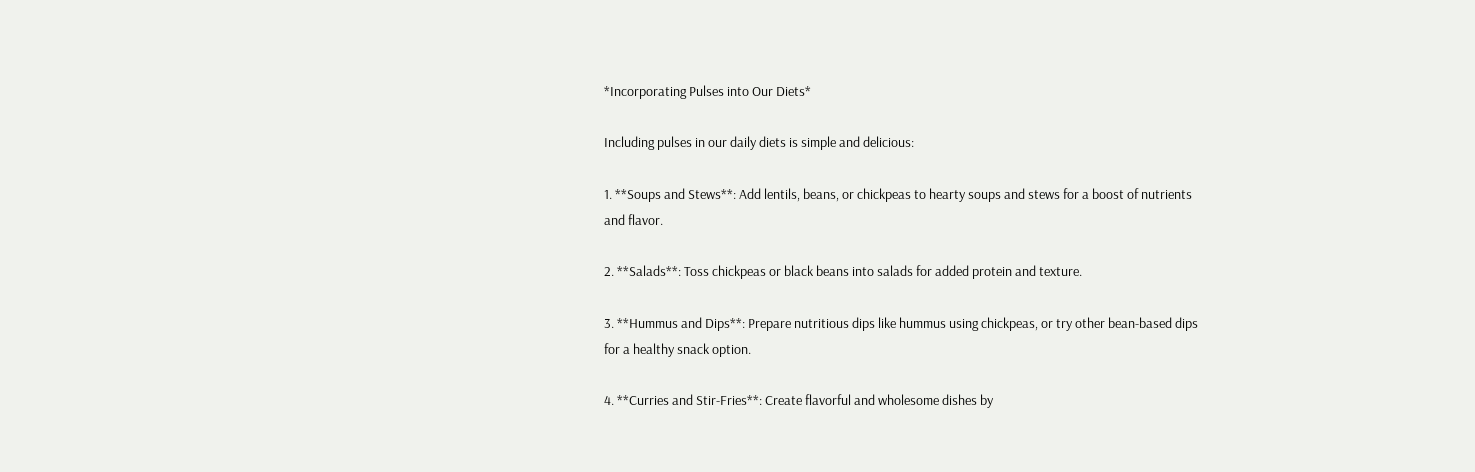*Incorporating Pulses into Our Diets*

Including pulses in our daily diets is simple and delicious:

1. **Soups and Stews**: Add lentils, beans, or chickpeas to hearty soups and stews for a boost of nutrients and flavor.

2. **Salads**: Toss chickpeas or black beans into salads for added protein and texture.

3. **Hummus and Dips**: Prepare nutritious dips like hummus using chickpeas, or try other bean-based dips for a healthy snack option.

4. **Curries and Stir-Fries**: Create flavorful and wholesome dishes by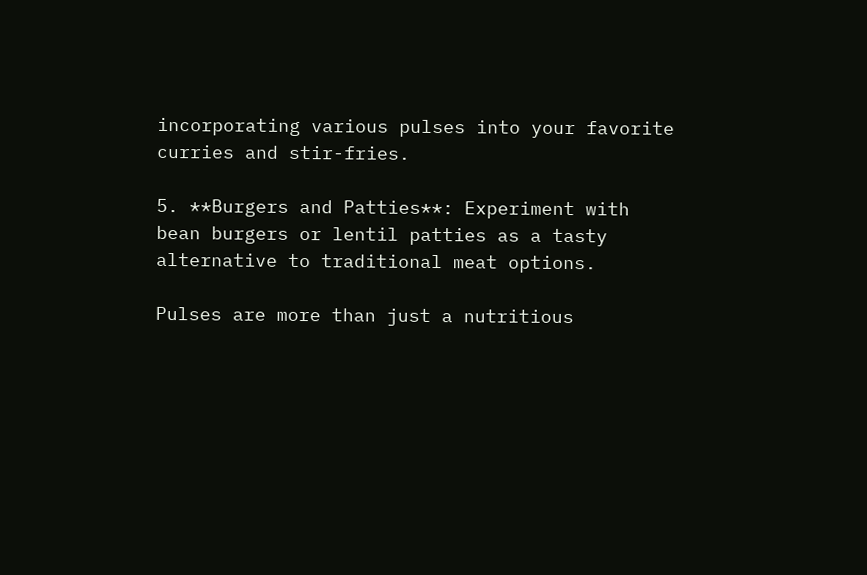incorporating various pulses into your favorite curries and stir-fries.

5. **Burgers and Patties**: Experiment with bean burgers or lentil patties as a tasty alternative to traditional meat options.

Pulses are more than just a nutritious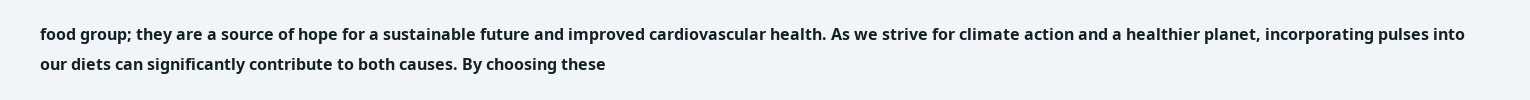food group; they are a source of hope for a sustainable future and improved cardiovascular health. As we strive for climate action and a healthier planet, incorporating pulses into our diets can significantly contribute to both causes. By choosing these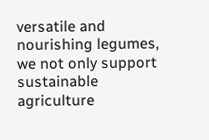versatile and nourishing legumes, we not only support sustainable agriculture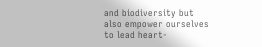and biodiversity but also empower ourselves to lead heart-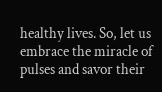healthy lives. So, let us embrace the miracle of pulses and savor their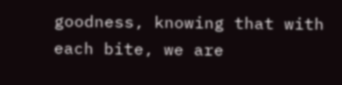goodness, knowing that with each bite, we are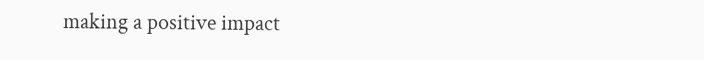making a positive impact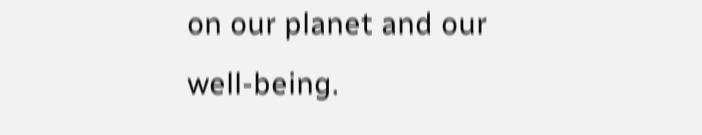on our planet and our well-being.